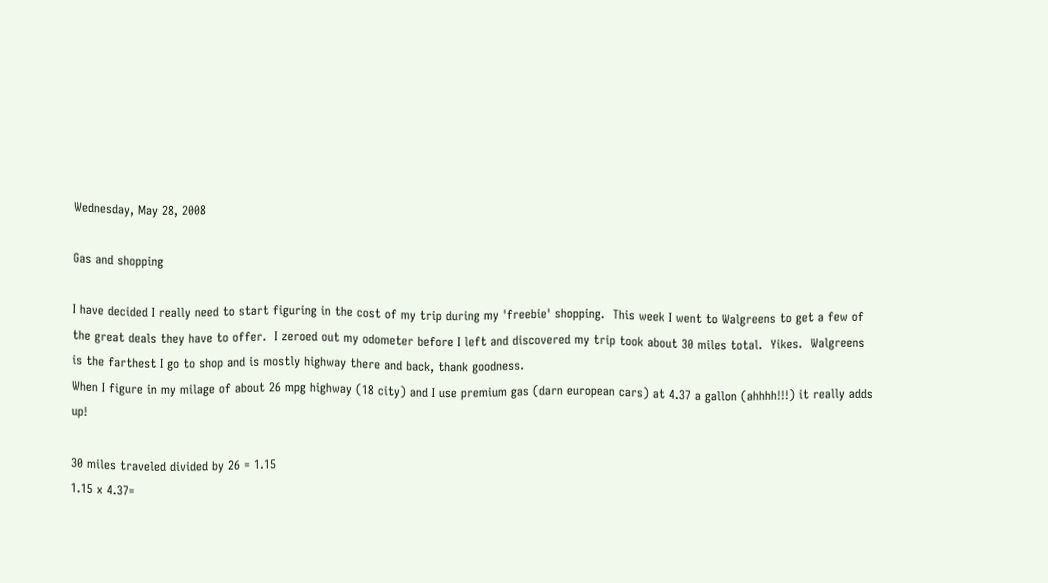Wednesday, May 28, 2008

Gas and shopping

I have decided I really need to start figuring in the cost of my trip during my 'freebie' shopping.  This week I went to Walgreens to get a few of the great deals they have to offer.  I zeroed out my odometer before I left and discovered my trip took about 30 miles total.  Yikes.  Walgreens is the farthest I go to shop and is mostly highway there and back, thank goodness.
When I figure in my milage of about 26 mpg highway (18 city) and I use premium gas (darn european cars) at 4.37 a gallon (ahhhh!!!) it really adds up!

30 miles traveled divided by 26 = 1.15
1.15 x 4.37=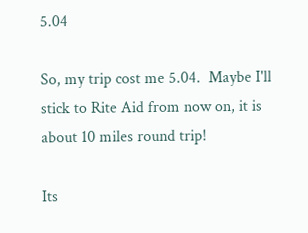5.04

So, my trip cost me 5.04.  Maybe I'll stick to Rite Aid from now on, it is about 10 miles round trip!

Its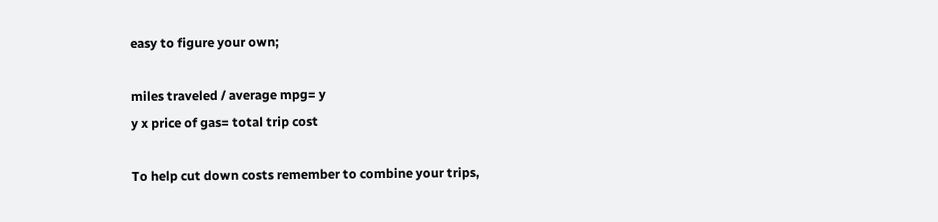easy to figure your own;

miles traveled / average mpg= y
y x price of gas= total trip cost

To help cut down costs remember to combine your trips,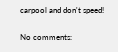carpool and don't speed!

No comments: